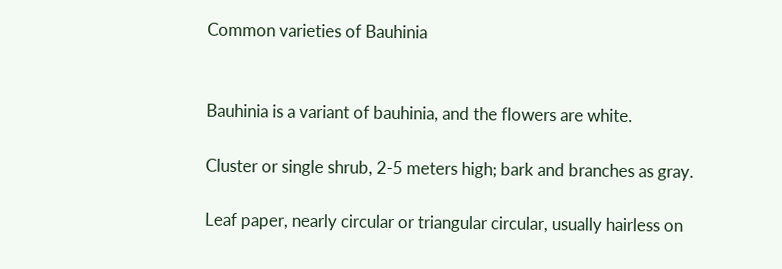Common varieties of Bauhinia


Bauhinia is a variant of bauhinia, and the flowers are white.

Cluster or single shrub, 2-5 meters high; bark and branches as gray.

Leaf paper, nearly circular or triangular circular, usually hairless on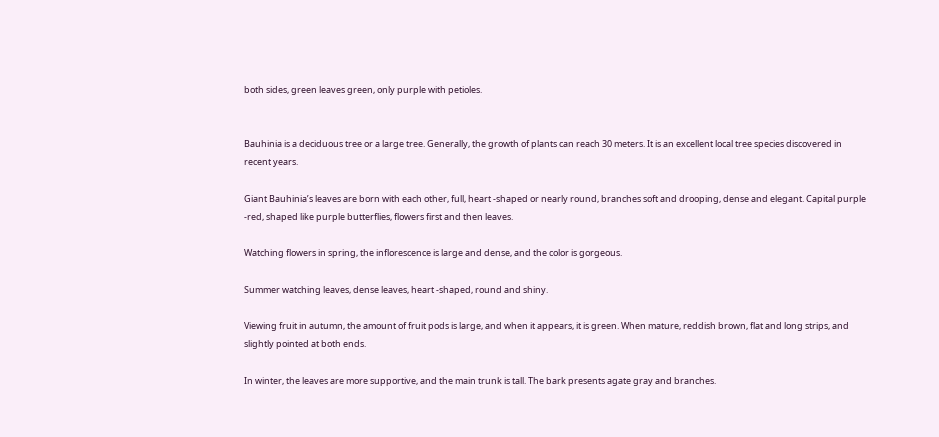both sides, green leaves green, only purple with petioles.


Bauhinia is a deciduous tree or a large tree. Generally, the growth of plants can reach 30 meters. It is an excellent local tree species discovered in recent years.

Giant Bauhinia’s leaves are born with each other, full, heart -shaped or nearly round, branches soft and drooping, dense and elegant. Capital purple -red, shaped like purple butterflies, flowers first and then leaves.

Watching flowers in spring, the inflorescence is large and dense, and the color is gorgeous.

Summer watching leaves, dense leaves, heart -shaped, round and shiny.

Viewing fruit in autumn, the amount of fruit pods is large, and when it appears, it is green. When mature, reddish brown, flat and long strips, and slightly pointed at both ends.

In winter, the leaves are more supportive, and the main trunk is tall. The bark presents agate gray and branches.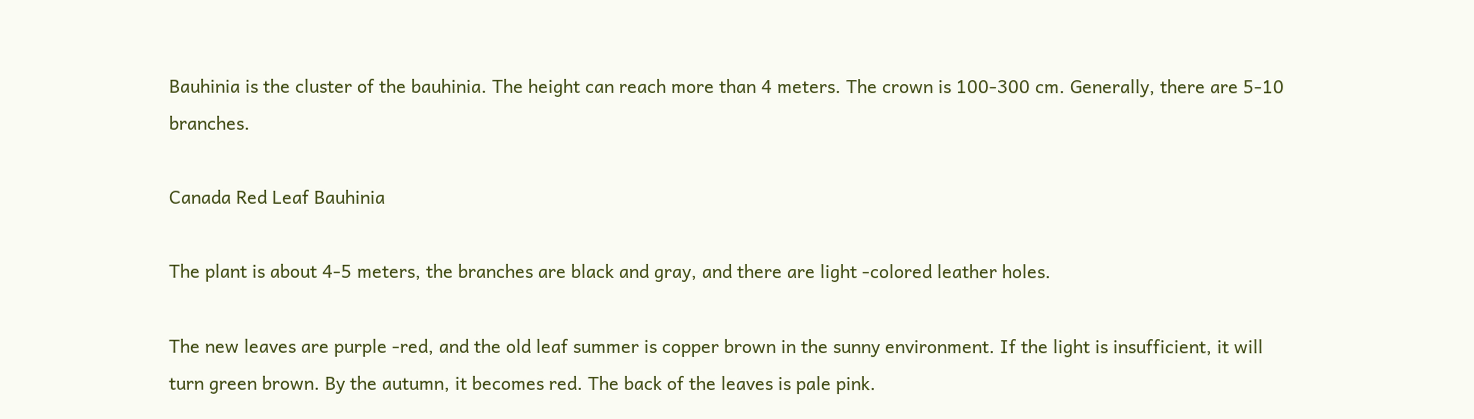Bauhinia is the cluster of the bauhinia. The height can reach more than 4 meters. The crown is 100-300 cm. Generally, there are 5-10 branches.

Canada Red Leaf Bauhinia

The plant is about 4-5 meters, the branches are black and gray, and there are light -colored leather holes.

The new leaves are purple -red, and the old leaf summer is copper brown in the sunny environment. If the light is insufficient, it will turn green brown. By the autumn, it becomes red. The back of the leaves is pale pink.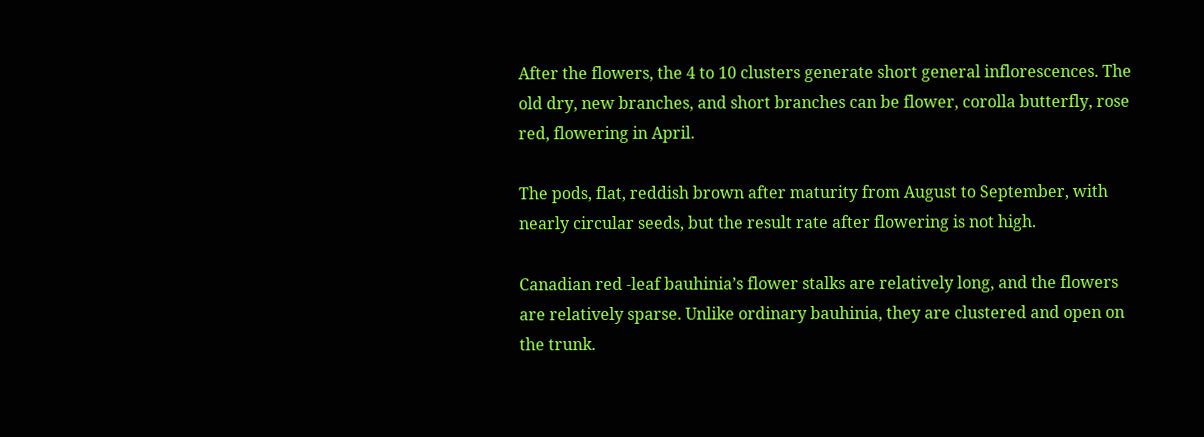After the flowers, the 4 to 10 clusters generate short general inflorescences. The old dry, new branches, and short branches can be flower, corolla butterfly, rose red, flowering in April.

The pods, flat, reddish brown after maturity from August to September, with nearly circular seeds, but the result rate after flowering is not high.

Canadian red -leaf bauhinia’s flower stalks are relatively long, and the flowers are relatively sparse. Unlike ordinary bauhinia, they are clustered and open on the trunk.